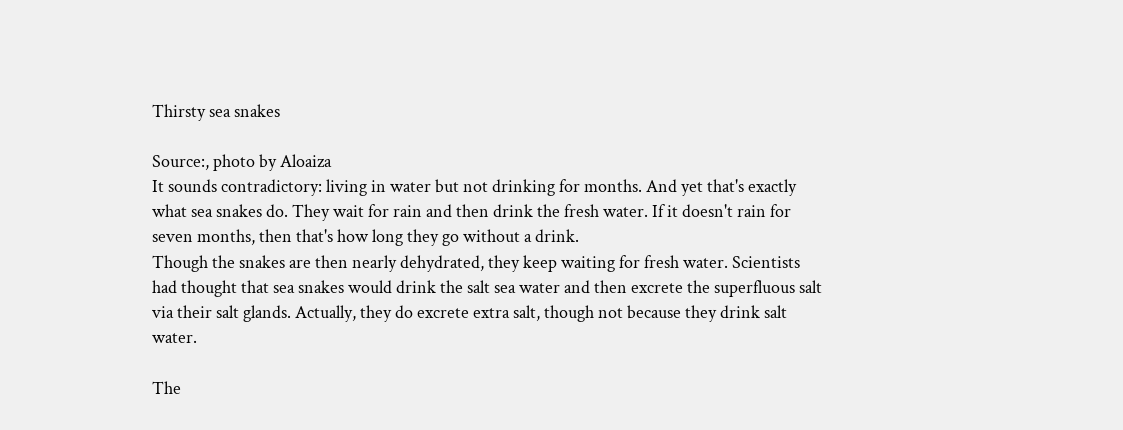Thirsty sea snakes

Source:, photo by Aloaiza
It sounds contradictory: living in water but not drinking for months. And yet that's exactly what sea snakes do. They wait for rain and then drink the fresh water. If it doesn't rain for seven months, then that's how long they go without a drink.
Though the snakes are then nearly dehydrated, they keep waiting for fresh water. Scientists had thought that sea snakes would drink the salt sea water and then excrete the superfluous salt via their salt glands. Actually, they do excrete extra salt, though not because they drink salt water.

The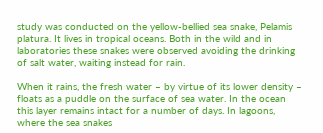study was conducted on the yellow-bellied sea snake, Pelamis platura. It lives in tropical oceans. Both in the wild and in laboratories these snakes were observed avoiding the drinking of salt water, waiting instead for rain.

When it rains, the fresh water – by virtue of its lower density – floats as a puddle on the surface of sea water. In the ocean this layer remains intact for a number of days. In lagoons, where the sea snakes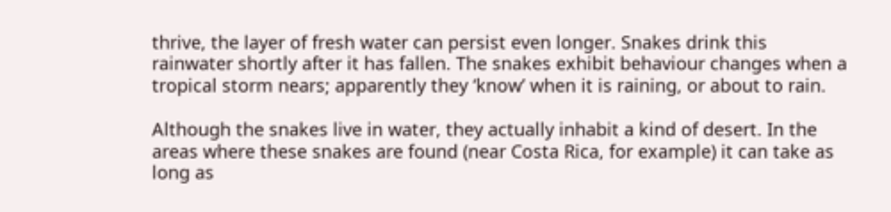thrive, the layer of fresh water can persist even longer. Snakes drink this rainwater shortly after it has fallen. The snakes exhibit behaviour changes when a tropical storm nears; apparently they ‘know’ when it is raining, or about to rain.

Although the snakes live in water, they actually inhabit a kind of desert. In the areas where these snakes are found (near Costa Rica, for example) it can take as long as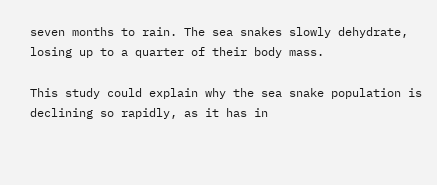seven months to rain. The sea snakes slowly dehydrate, losing up to a quarter of their body mass.

This study could explain why the sea snake population is declining so rapidly, as it has in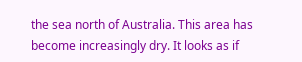the sea north of Australia. This area has become increasingly dry. It looks as if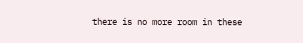there is no more room in these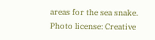areas for the sea snake.
Photo license: Creative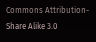Commons Attribution-Share Alike 3.0